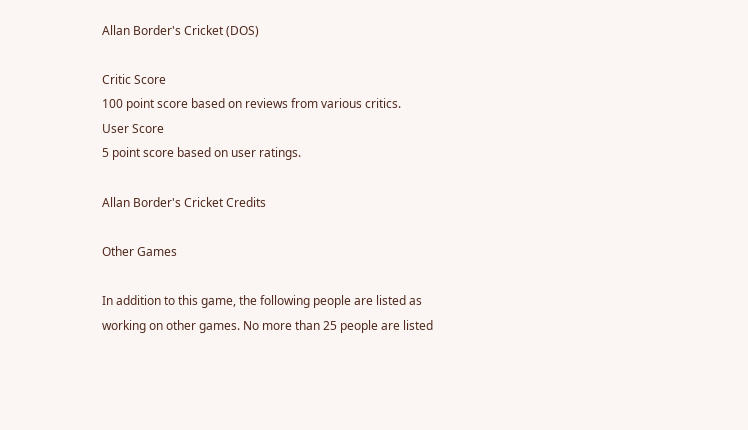Allan Border's Cricket (DOS)

Critic Score
100 point score based on reviews from various critics.
User Score
5 point score based on user ratings.

Allan Border's Cricket Credits

Other Games

In addition to this game, the following people are listed as working on other games. No more than 25 people are listed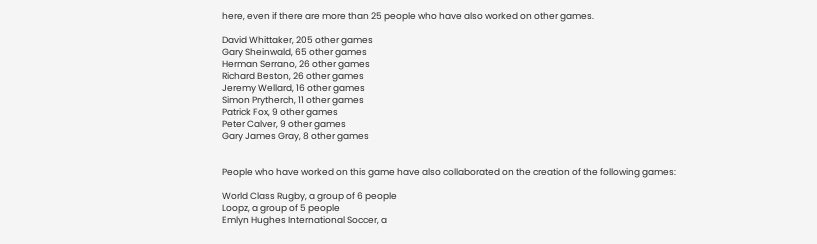here, even if there are more than 25 people who have also worked on other games.

David Whittaker, 205 other games
Gary Sheinwald, 65 other games
Herman Serrano, 26 other games
Richard Beston, 26 other games
Jeremy Wellard, 16 other games
Simon Prytherch, 11 other games
Patrick Fox, 9 other games
Peter Calver, 9 other games
Gary James Gray, 8 other games


People who have worked on this game have also collaborated on the creation of the following games:

World Class Rugby, a group of 6 people
Loopz, a group of 5 people
Emlyn Hughes International Soccer, a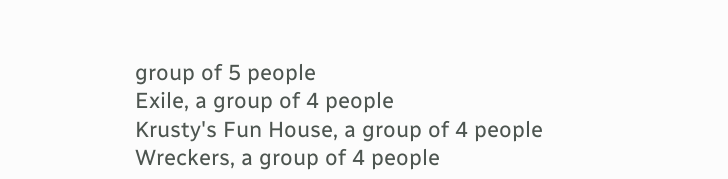group of 5 people
Exile, a group of 4 people
Krusty's Fun House, a group of 4 people
Wreckers, a group of 4 people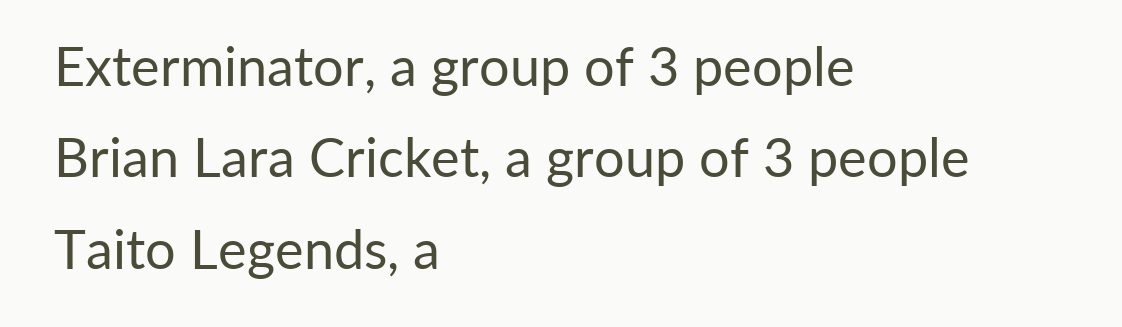Exterminator, a group of 3 people
Brian Lara Cricket, a group of 3 people
Taito Legends, a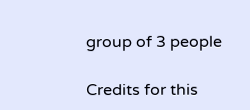group of 3 people

Credits for this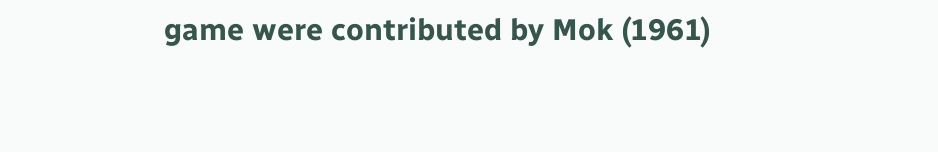game were contributed by Mok (1961)